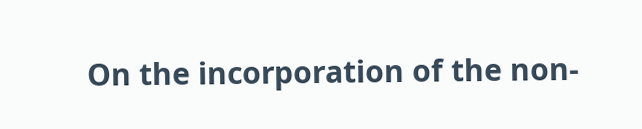On the incorporation of the non-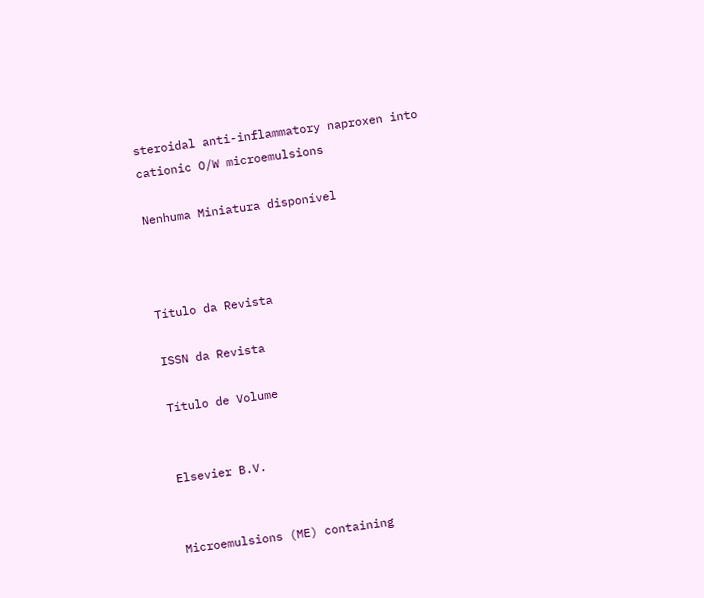steroidal anti-inflammatory naproxen into cationic O/W microemulsions

Nenhuma Miniatura disponível



Título da Revista

ISSN da Revista

Título de Volume


Elsevier B.V.


Microemulsions (ME) containing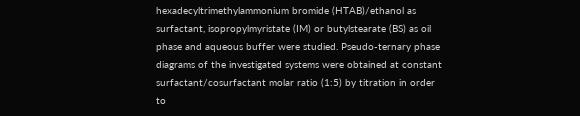hexadecyltrimethylammonium bromide (HTAB)/ethanol as surfactant, isopropylmyristate (IM) or butylstearate (BS) as oil phase and aqueous buffer were studied. Pseudo-ternary phase diagrams of the investigated systems were obtained at constant surfactant/cosurfactant molar ratio (1:5) by titration in order to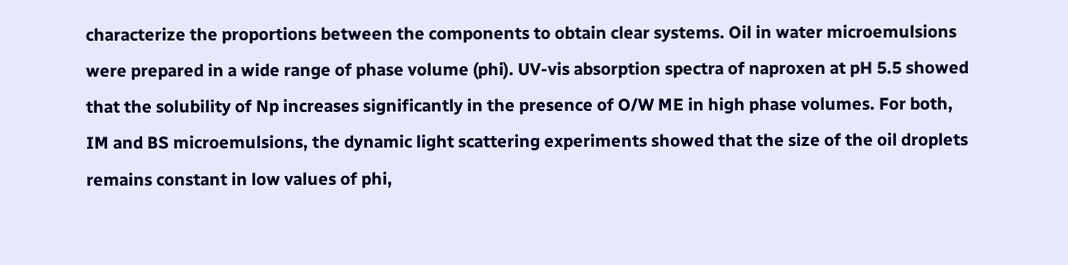characterize the proportions between the components to obtain clear systems. Oil in water microemulsions were prepared in a wide range of phase volume (phi). UV-vis absorption spectra of naproxen at pH 5.5 showed that the solubility of Np increases significantly in the presence of O/W ME in high phase volumes. For both, IM and BS microemulsions, the dynamic light scattering experiments showed that the size of the oil droplets remains constant in low values of phi,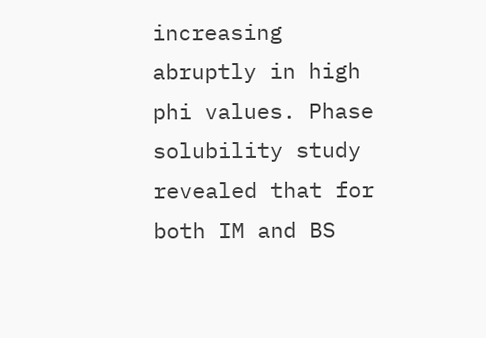increasing abruptly in high phi values. Phase solubility study revealed that for both IM and BS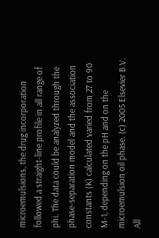microemulsions, the drug incorporation followed a straight-line profile in all range of phi. The data could be analyzed through the phase-separation model and the association constants (K) calculated varied from 27 to 90 M-1, depending on the pH and on the microemulsion oil phase. (c) 2005 Elsevier B.V. All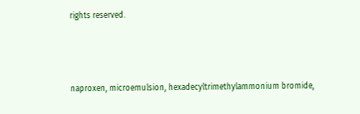rights reserved.



naproxen, microemulsion, hexadecyltrimethylammonium bromide,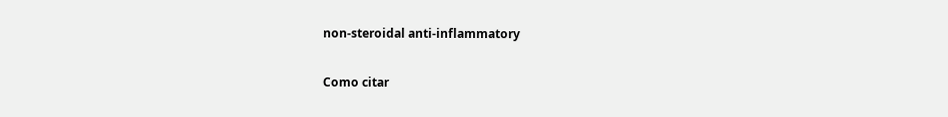non-steroidal anti-inflammatory

Como citar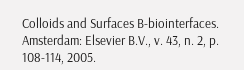Colloids and Surfaces B-biointerfaces. Amsterdam: Elsevier B.V., v. 43, n. 2, p. 108-114, 2005.